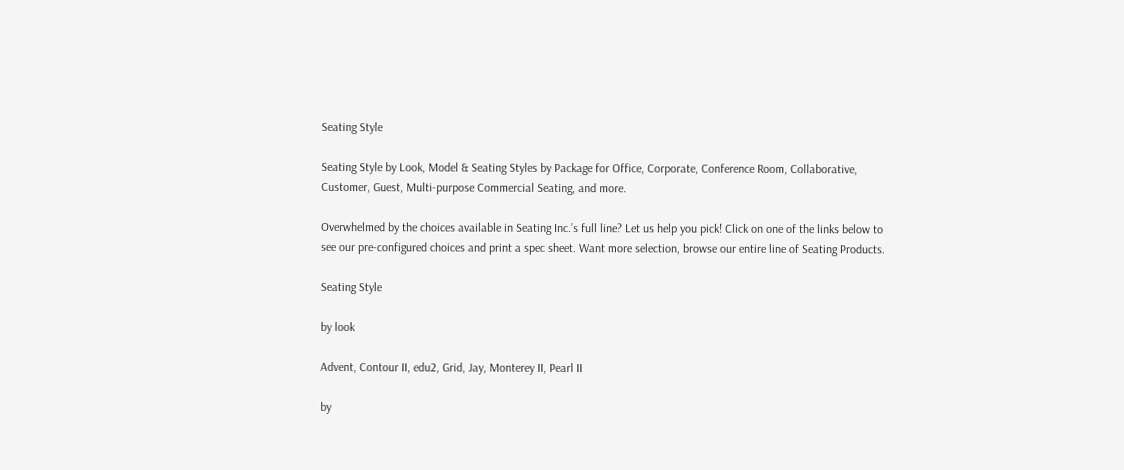Seating Style

Seating Style by Look, Model & Seating Styles by Package for Office, Corporate, Conference Room, Collaborative, Customer, Guest, Multi-purpose Commercial Seating, and more.

Overwhelmed by the choices available in Seating Inc.’s full line? Let us help you pick! Click on one of the links below to see our pre-configured choices and print a spec sheet. Want more selection, browse our entire line of Seating Products.

Seating Style

by look

Advent, Contour II, edu2, Grid, Jay, Monterey II, Pearl II

by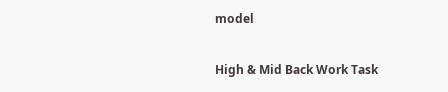model

High & Mid Back Work Task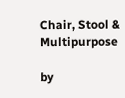Chair, Stool & Multipurpose

by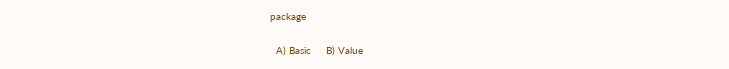package

  A) Basic     B) Value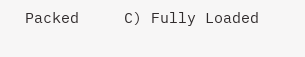Packed     C) Fully Loaded